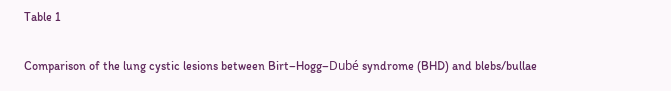Table 1

Comparison of the lung cystic lesions between Birt–Hogg–Dubé syndrome (BHD) and blebs/bullae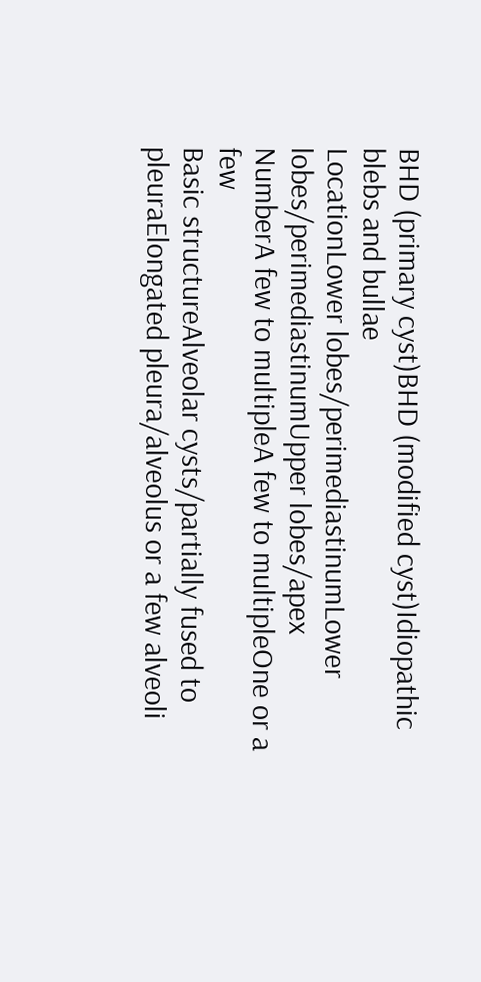BHD (primary cyst)BHD (modified cyst)Idiopathic blebs and bullae
LocationLower lobes/perimediastinumLower lobes/perimediastinumUpper lobes/apex
NumberA few to multipleA few to multipleOne or a few
Basic structureAlveolar cysts/partially fused to pleuraElongated pleura/alveolus or a few alveoli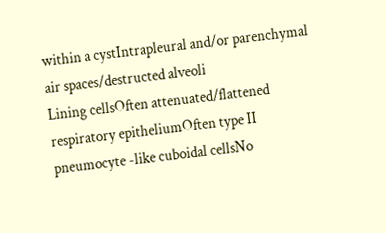within a cystIntrapleural and/or parenchymal air spaces/destructed alveoli
Lining cellsOften attenuated/flattened respiratory epitheliumOften type II pneumocyte -like cuboidal cellsNo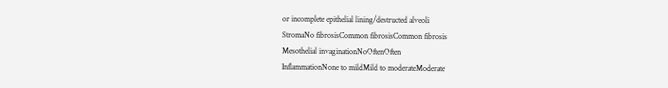or incomplete epithelial lining/destructed alveoli
StromaNo fibrosisCommon fibrosisCommon fibrosis
Mesothelial invaginationNoOftenOften
InflammationNone to mildMild to moderateModerate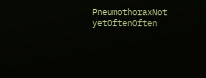PneumothoraxNot yetOftenOften